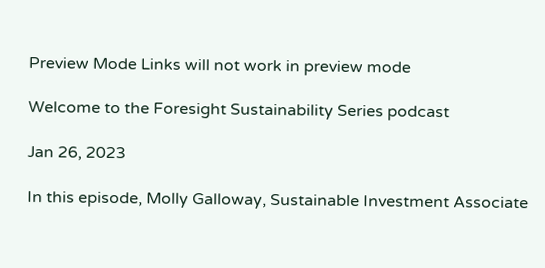Preview Mode Links will not work in preview mode

Welcome to the Foresight Sustainability Series podcast

Jan 26, 2023

In this episode, Molly Galloway, Sustainable Investment Associate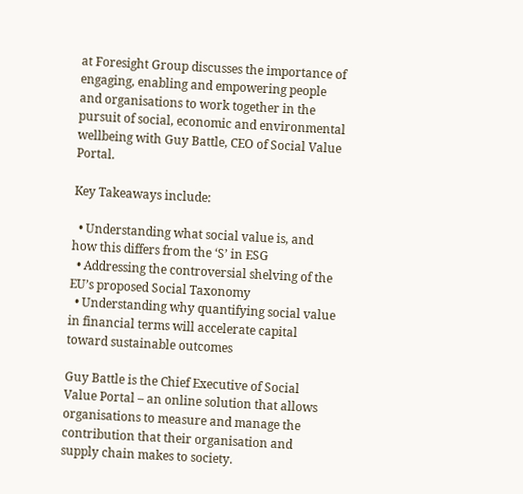at Foresight Group discusses the importance of engaging, enabling and empowering people and organisations to work together in the pursuit of social, economic and environmental wellbeing with Guy Battle, CEO of Social Value Portal.

Key Takeaways include:

  • Understanding what social value is, and how this differs from the ‘S’ in ESG
  • Addressing the controversial shelving of the EU’s proposed Social Taxonomy
  • Understanding why quantifying social value in financial terms will accelerate capital toward sustainable outcomes

Guy Battle is the Chief Executive of Social Value Portal – an online solution that allows organisations to measure and manage the contribution that their organisation and supply chain makes to society.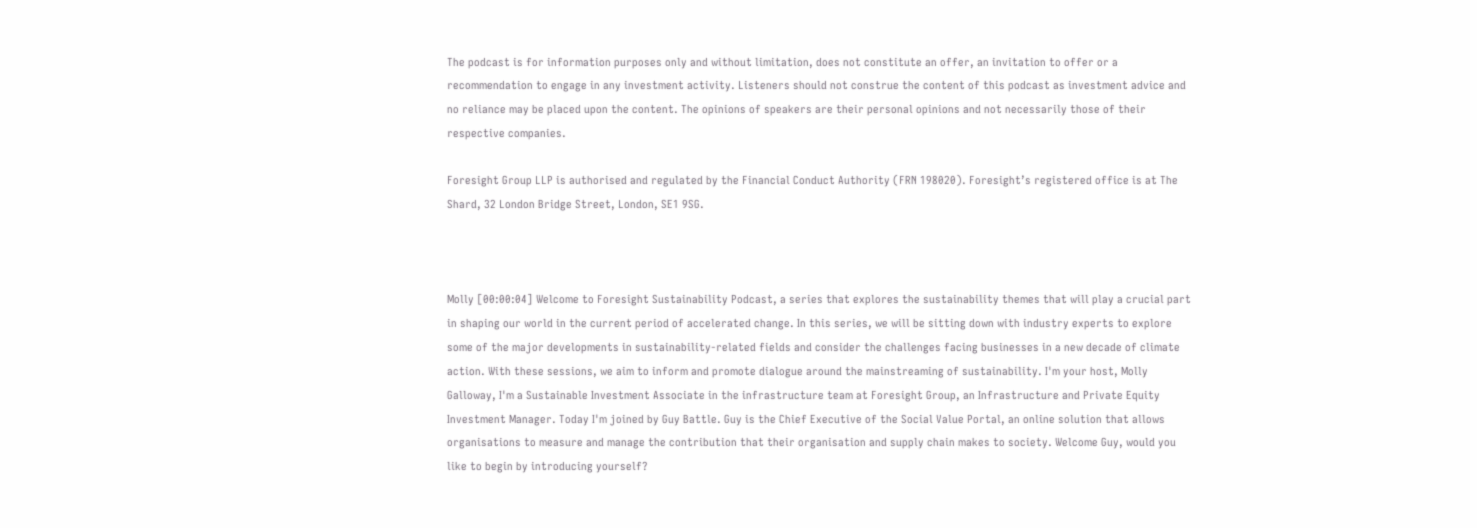The podcast is for information purposes only and without limitation, does not constitute an offer, an invitation to offer or a recommendation to engage in any investment activity. Listeners should not construe the content of this podcast as investment advice and no reliance may be placed upon the content. The opinions of speakers are their personal opinions and not necessarily those of their respective companies.

Foresight Group LLP is authorised and regulated by the Financial Conduct Authority (FRN 198020). Foresight’s registered office is at The Shard, 32 London Bridge Street, London, SE1 9SG.



Molly [00:00:04] Welcome to Foresight Sustainability Podcast, a series that explores the sustainability themes that will play a crucial part in shaping our world in the current period of accelerated change. In this series, we will be sitting down with industry experts to explore some of the major developments in sustainability-related fields and consider the challenges facing businesses in a new decade of climate action. With these sessions, we aim to inform and promote dialogue around the mainstreaming of sustainability. I'm your host, Molly Galloway, I'm a Sustainable Investment Associate in the infrastructure team at Foresight Group, an Infrastructure and Private Equity Investment Manager. Today I'm joined by Guy Battle. Guy is the Chief Executive of the Social Value Portal, an online solution that allows organisations to measure and manage the contribution that their organisation and supply chain makes to society. Welcome Guy, would you like to begin by introducing yourself?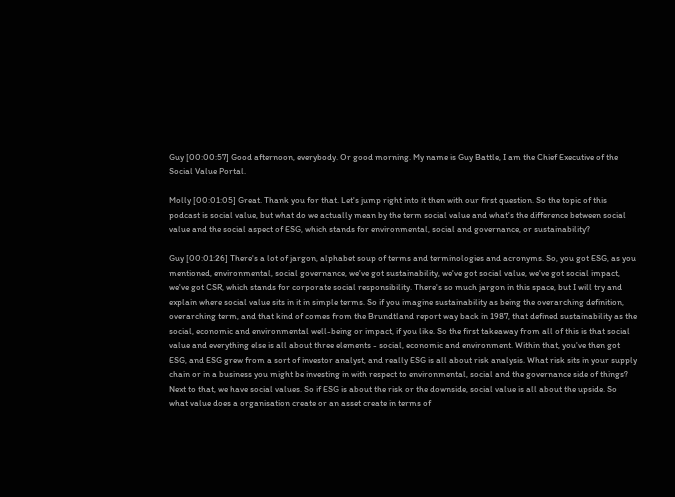Guy [00:00:57] Good afternoon, everybody. Or good morning. My name is Guy Battle, I am the Chief Executive of the Social Value Portal.

Molly [00:01:05] Great. Thank you for that. Let's jump right into it then with our first question. So the topic of this podcast is social value, but what do we actually mean by the term social value and what's the difference between social value and the social aspect of ESG, which stands for environmental, social and governance, or sustainability?

Guy [00:01:26] There's a lot of jargon, alphabet soup of terms and terminologies and acronyms. So, you got ESG, as you mentioned, environmental, social governance, we've got sustainability, we've got social value, we've got social impact, we've got CSR, which stands for corporate social responsibility. There's so much jargon in this space, but I will try and explain where social value sits in it in simple terms. So if you imagine sustainability as being the overarching definition, overarching term, and that kind of comes from the Brundtland report way back in 1987, that defined sustainability as the social, economic and environmental well-being or impact, if you like. So the first takeaway from all of this is that social value and everything else is all about three elements - social, economic and environment. Within that, you've then got ESG, and ESG grew from a sort of investor analyst, and really ESG is all about risk analysis. What risk sits in your supply chain or in a business you might be investing in with respect to environmental, social and the governance side of things? Next to that, we have social values. So if ESG is about the risk or the downside, social value is all about the upside. So what value does a organisation create or an asset create in terms of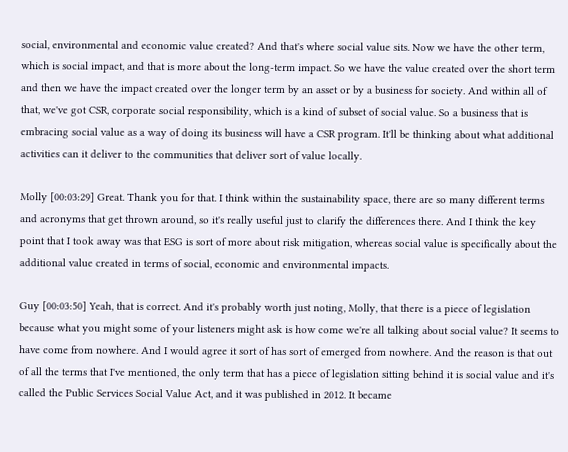social, environmental and economic value created? And that's where social value sits. Now we have the other term, which is social impact, and that is more about the long-term impact. So we have the value created over the short term and then we have the impact created over the longer term by an asset or by a business for society. And within all of that, we've got CSR, corporate social responsibility, which is a kind of subset of social value. So a business that is embracing social value as a way of doing its business will have a CSR program. It'll be thinking about what additional activities can it deliver to the communities that deliver sort of value locally.

Molly [00:03:29] Great. Thank you for that. I think within the sustainability space, there are so many different terms and acronyms that get thrown around, so it's really useful just to clarify the differences there. And I think the key point that I took away was that ESG is sort of more about risk mitigation, whereas social value is specifically about the additional value created in terms of social, economic and environmental impacts.

Guy [00:03:50] Yeah, that is correct. And it's probably worth just noting, Molly, that there is a piece of legislation because what you might some of your listeners might ask is how come we're all talking about social value? It seems to have come from nowhere. And I would agree it sort of has sort of emerged from nowhere. And the reason is that out of all the terms that I've mentioned, the only term that has a piece of legislation sitting behind it is social value and it's called the Public Services Social Value Act, and it was published in 2012. It became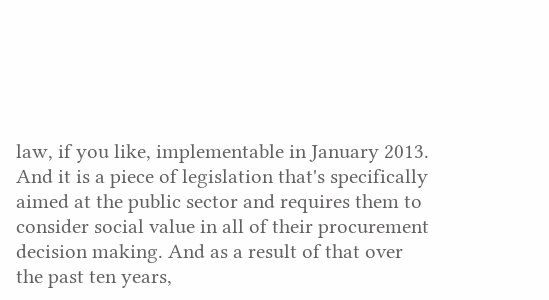law, if you like, implementable in January 2013. And it is a piece of legislation that's specifically aimed at the public sector and requires them to consider social value in all of their procurement decision making. And as a result of that over the past ten years,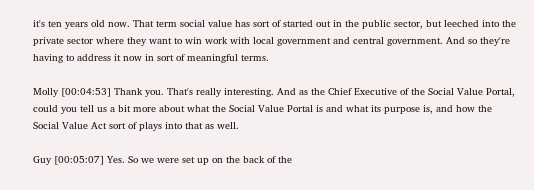it's ten years old now. That term social value has sort of started out in the public sector, but leeched into the private sector where they want to win work with local government and central government. And so they're having to address it now in sort of meaningful terms.

Molly [00:04:53] Thank you. That's really interesting. And as the Chief Executive of the Social Value Portal, could you tell us a bit more about what the Social Value Portal is and what its purpose is, and how the Social Value Act sort of plays into that as well.

Guy [00:05:07] Yes. So we were set up on the back of the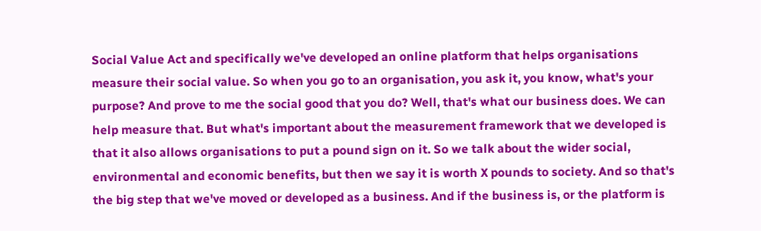Social Value Act and specifically we've developed an online platform that helps organisations measure their social value. So when you go to an organisation, you ask it, you know, what's your purpose? And prove to me the social good that you do? Well, that's what our business does. We can help measure that. But what's important about the measurement framework that we developed is that it also allows organisations to put a pound sign on it. So we talk about the wider social, environmental and economic benefits, but then we say it is worth X pounds to society. And so that's the big step that we've moved or developed as a business. And if the business is, or the platform is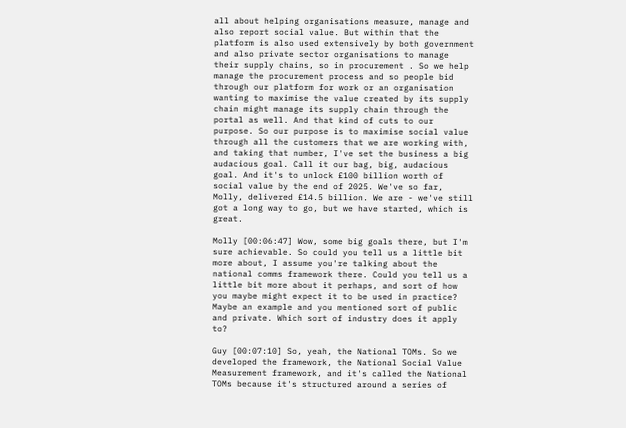all about helping organisations measure, manage and also report social value. But within that the platform is also used extensively by both government and also private sector organisations to manage their supply chains, so in procurement . So we help manage the procurement process and so people bid through our platform for work or an organisation wanting to maximise the value created by its supply chain might manage its supply chain through the portal as well. And that kind of cuts to our purpose. So our purpose is to maximise social value through all the customers that we are working with, and taking that number, I've set the business a big audacious goal. Call it our bag, big, audacious goal. And it's to unlock £100 billion worth of social value by the end of 2025. We've so far, Molly, delivered £14.5 billion. We are - we've still got a long way to go, but we have started, which is great.

Molly [00:06:47] Wow, some big goals there, but I'm sure achievable. So could you tell us a little bit more about, I assume you're talking about the national comms framework there. Could you tell us a little bit more about it perhaps, and sort of how you maybe might expect it to be used in practice? Maybe an example and you mentioned sort of public and private. Which sort of industry does it apply to?

Guy [00:07:10] So, yeah, the National TOMs. So we developed the framework, the National Social Value Measurement framework, and it's called the National TOMs because it's structured around a series of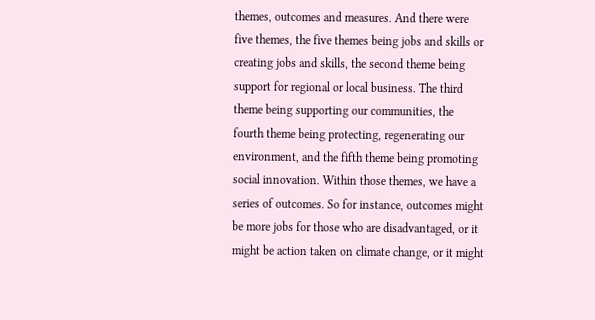themes, outcomes and measures. And there were five themes, the five themes being jobs and skills or creating jobs and skills, the second theme being support for regional or local business. The third theme being supporting our communities, the fourth theme being protecting, regenerating our environment, and the fifth theme being promoting social innovation. Within those themes, we have a series of outcomes. So for instance, outcomes might be more jobs for those who are disadvantaged, or it might be action taken on climate change, or it might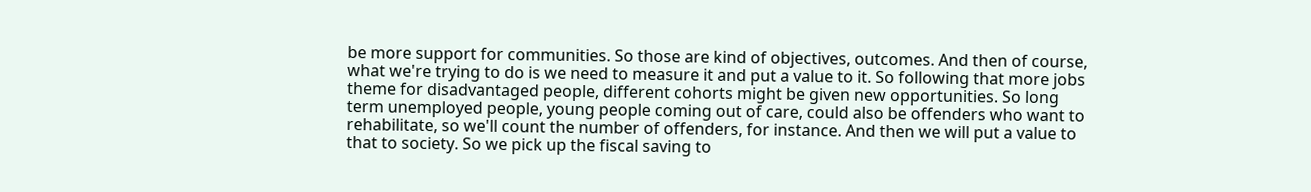be more support for communities. So those are kind of objectives, outcomes. And then of course, what we're trying to do is we need to measure it and put a value to it. So following that more jobs theme for disadvantaged people, different cohorts might be given new opportunities. So long term unemployed people, young people coming out of care, could also be offenders who want to rehabilitate, so we'll count the number of offenders, for instance. And then we will put a value to that to society. So we pick up the fiscal saving to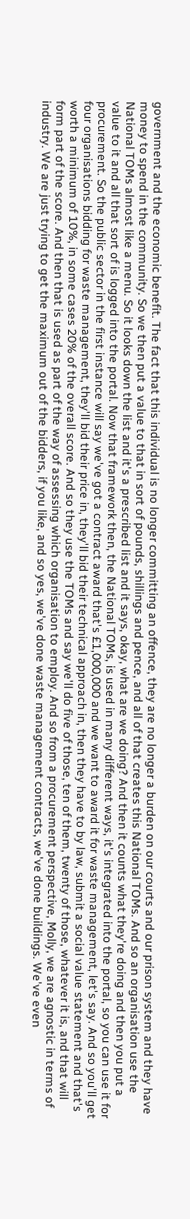government and the economic benefit. The fact that this individual is no longer committing an offence, they are no longer a burden on our courts and our prison system and they have money to spend in the community. So we then put a value to that in sort of pounds, shillings and pence, and all of that creates this National TOMs. And so an organisation use the National TOMs almost like a menu. So it looks down the list and it's a prescribed list and it says, okay, what are we doing? And then it counts what they're doing and then you put a value to it and all that sort of is logged into the portal. Now that framework then, the National TOMs, is used in many different ways, it's integrated into the portal, so you can use it for procurement. So the public sector in the first instance will say we've got a contract award that's £1,000,000 and we want to award it for waste management, let's say. And so you'll get four organisations bidding for waste management, they'll bid their price in, they'll bid their technical approach in, then they have to by law, submit a social value statement and that's worth a minimum of 10%, in some cases 20% of the overall score. And so they use the TOMs and say we'll do five of those, ten of them, twenty of those, whatever it is, and that will form part of the score. And then that is used as part of the way of assessing which organisation to employ. And so from a procurement perspective, Molly, we are agnostic in terms of industry. We are just trying to get the maximum out of the bidders, if you like, and so yes, we've done waste management contracts, we've done buildings. We've even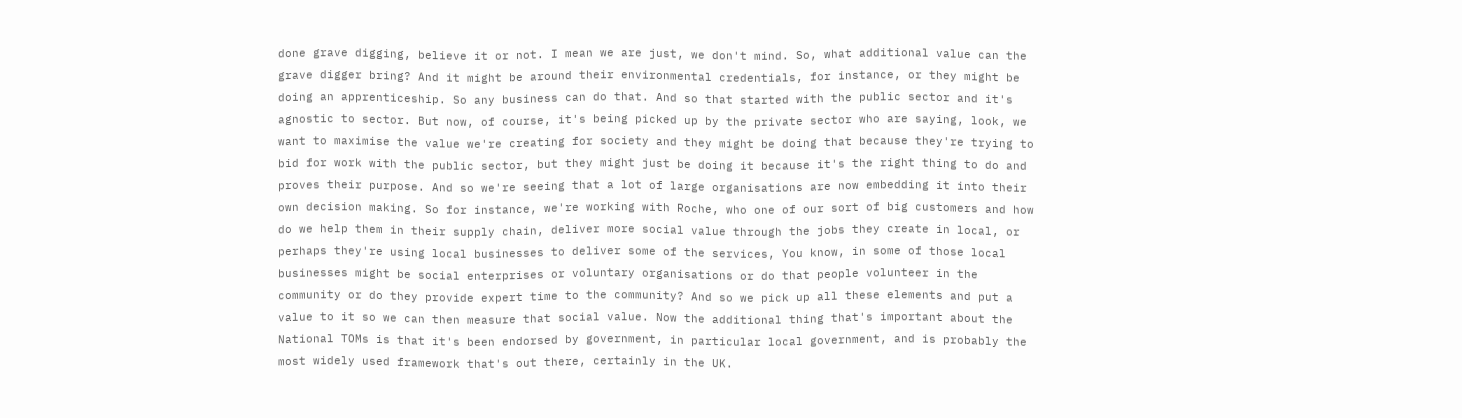done grave digging, believe it or not. I mean we are just, we don't mind. So, what additional value can the grave digger bring? And it might be around their environmental credentials, for instance, or they might be doing an apprenticeship. So any business can do that. And so that started with the public sector and it's agnostic to sector. But now, of course, it's being picked up by the private sector who are saying, look, we want to maximise the value we're creating for society and they might be doing that because they're trying to bid for work with the public sector, but they might just be doing it because it's the right thing to do and proves their purpose. And so we're seeing that a lot of large organisations are now embedding it into their own decision making. So for instance, we're working with Roche, who one of our sort of big customers and how do we help them in their supply chain, deliver more social value through the jobs they create in local, or perhaps they're using local businesses to deliver some of the services, You know, in some of those local businesses might be social enterprises or voluntary organisations or do that people volunteer in the community or do they provide expert time to the community? And so we pick up all these elements and put a value to it so we can then measure that social value. Now the additional thing that's important about the National TOMs is that it's been endorsed by government, in particular local government, and is probably the most widely used framework that's out there, certainly in the UK.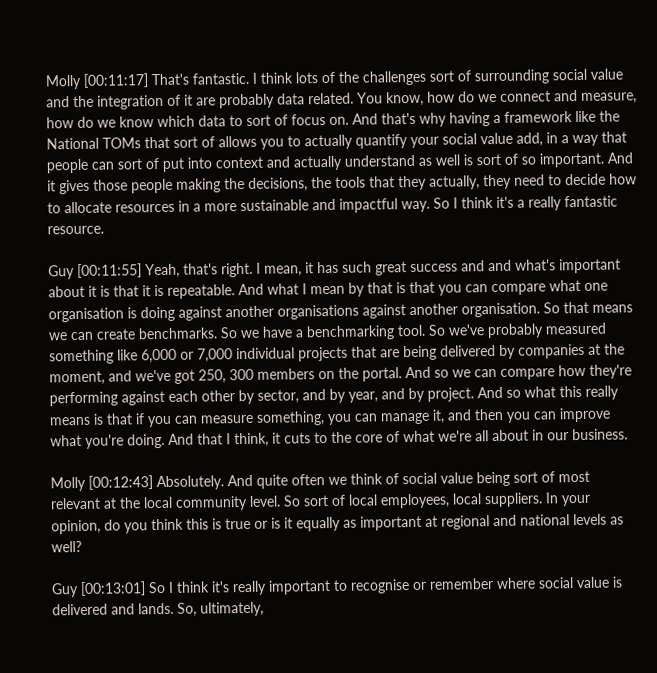Molly [00:11:17] That's fantastic. I think lots of the challenges sort of surrounding social value and the integration of it are probably data related. You know, how do we connect and measure, how do we know which data to sort of focus on. And that's why having a framework like the National TOMs that sort of allows you to actually quantify your social value add, in a way that people can sort of put into context and actually understand as well is sort of so important. And it gives those people making the decisions, the tools that they actually, they need to decide how to allocate resources in a more sustainable and impactful way. So I think it's a really fantastic resource.

Guy [00:11:55] Yeah, that's right. I mean, it has such great success and and what's important about it is that it is repeatable. And what I mean by that is that you can compare what one organisation is doing against another organisations against another organisation. So that means we can create benchmarks. So we have a benchmarking tool. So we've probably measured something like 6,000 or 7,000 individual projects that are being delivered by companies at the moment, and we've got 250, 300 members on the portal. And so we can compare how they're performing against each other by sector, and by year, and by project. And so what this really means is that if you can measure something, you can manage it, and then you can improve what you're doing. And that I think, it cuts to the core of what we're all about in our business.

Molly [00:12:43] Absolutely. And quite often we think of social value being sort of most relevant at the local community level. So sort of local employees, local suppliers. In your opinion, do you think this is true or is it equally as important at regional and national levels as well?

Guy [00:13:01] So I think it's really important to recognise or remember where social value is delivered and lands. So, ultimately,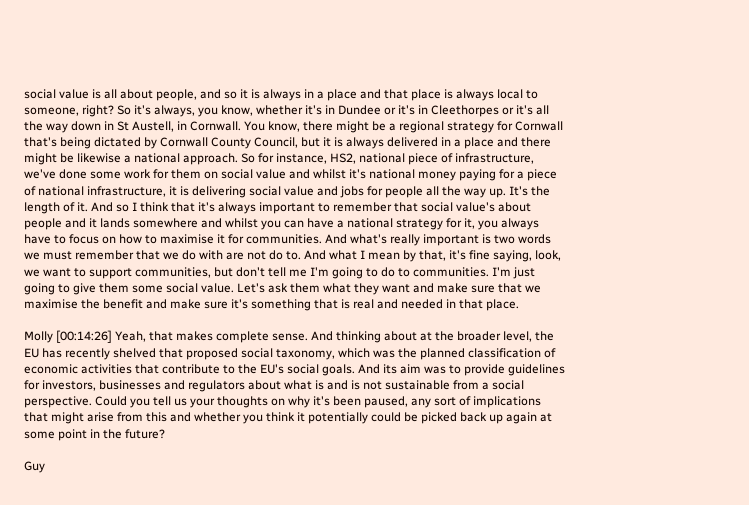social value is all about people, and so it is always in a place and that place is always local to someone, right? So it's always, you know, whether it's in Dundee or it's in Cleethorpes or it's all the way down in St Austell, in Cornwall. You know, there might be a regional strategy for Cornwall that's being dictated by Cornwall County Council, but it is always delivered in a place and there might be likewise a national approach. So for instance, HS2, national piece of infrastructure, we've done some work for them on social value and whilst it's national money paying for a piece of national infrastructure, it is delivering social value and jobs for people all the way up. It's the length of it. And so I think that it's always important to remember that social value's about people and it lands somewhere and whilst you can have a national strategy for it, you always have to focus on how to maximise it for communities. And what's really important is two words we must remember that we do with are not do to. And what I mean by that, it's fine saying, look, we want to support communities, but don't tell me I'm going to do to communities. I'm just going to give them some social value. Let's ask them what they want and make sure that we maximise the benefit and make sure it's something that is real and needed in that place.

Molly [00:14:26] Yeah, that makes complete sense. And thinking about at the broader level, the EU has recently shelved that proposed social taxonomy, which was the planned classification of economic activities that contribute to the EU's social goals. And its aim was to provide guidelines for investors, businesses and regulators about what is and is not sustainable from a social perspective. Could you tell us your thoughts on why it's been paused, any sort of implications that might arise from this and whether you think it potentially could be picked back up again at some point in the future?

Guy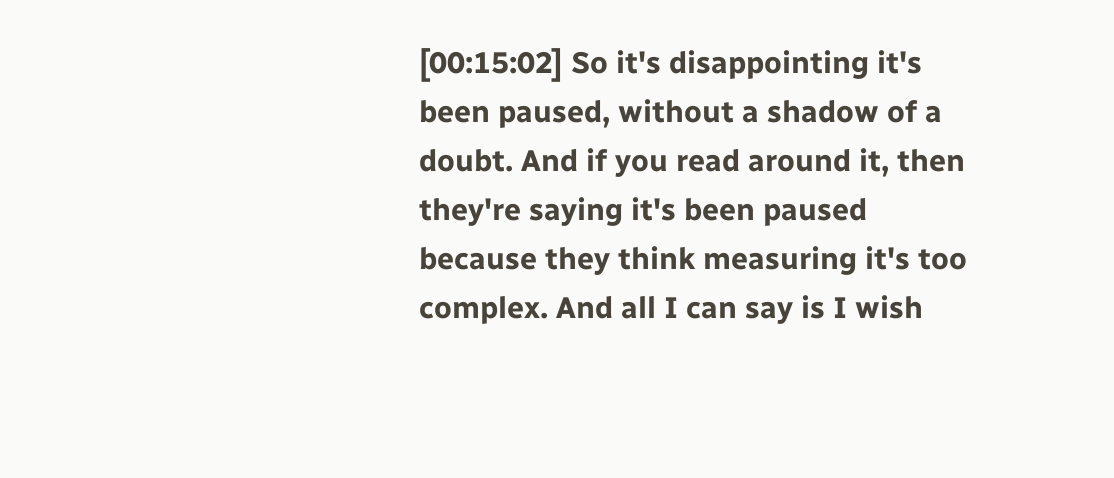[00:15:02] So it's disappointing it's been paused, without a shadow of a doubt. And if you read around it, then they're saying it's been paused because they think measuring it's too complex. And all I can say is I wish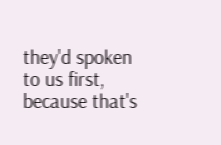they'd spoken to us first, because that's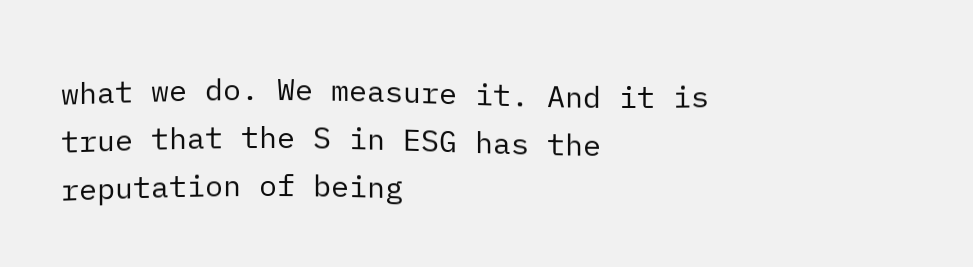what we do. We measure it. And it is true that the S in ESG has the reputation of being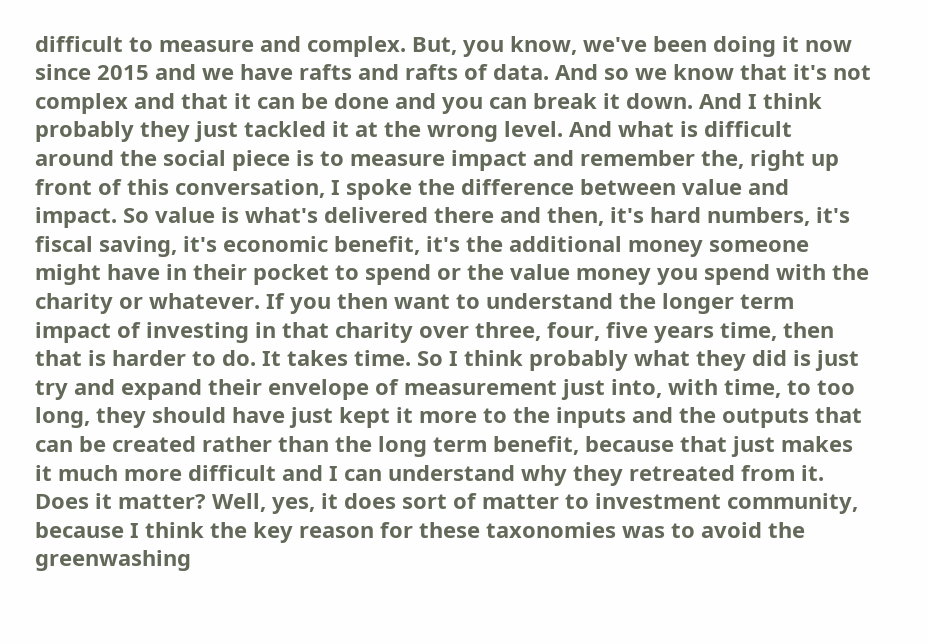difficult to measure and complex. But, you know, we've been doing it now since 2015 and we have rafts and rafts of data. And so we know that it's not complex and that it can be done and you can break it down. And I think probably they just tackled it at the wrong level. And what is difficult around the social piece is to measure impact and remember the, right up front of this conversation, I spoke the difference between value and impact. So value is what's delivered there and then, it's hard numbers, it's fiscal saving, it's economic benefit, it's the additional money someone might have in their pocket to spend or the value money you spend with the charity or whatever. If you then want to understand the longer term impact of investing in that charity over three, four, five years time, then that is harder to do. It takes time. So I think probably what they did is just try and expand their envelope of measurement just into, with time, to too long, they should have just kept it more to the inputs and the outputs that can be created rather than the long term benefit, because that just makes it much more difficult and I can understand why they retreated from it. Does it matter? Well, yes, it does sort of matter to investment community, because I think the key reason for these taxonomies was to avoid the greenwashing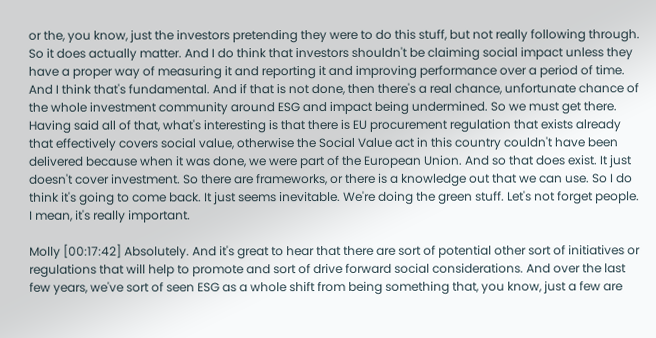or the, you know, just the investors pretending they were to do this stuff, but not really following through. So it does actually matter. And I do think that investors shouldn't be claiming social impact unless they have a proper way of measuring it and reporting it and improving performance over a period of time. And I think that's fundamental. And if that is not done, then there's a real chance, unfortunate chance of the whole investment community around ESG and impact being undermined. So we must get there. Having said all of that, what's interesting is that there is EU procurement regulation that exists already that effectively covers social value, otherwise the Social Value act in this country couldn't have been delivered because when it was done, we were part of the European Union. And so that does exist. It just doesn't cover investment. So there are frameworks, or there is a knowledge out that we can use. So I do think it's going to come back. It just seems inevitable. We're doing the green stuff. Let's not forget people. I mean, it's really important.

Molly [00:17:42] Absolutely. And it's great to hear that there are sort of potential other sort of initiatives or regulations that will help to promote and sort of drive forward social considerations. And over the last few years, we've sort of seen ESG as a whole shift from being something that, you know, just a few are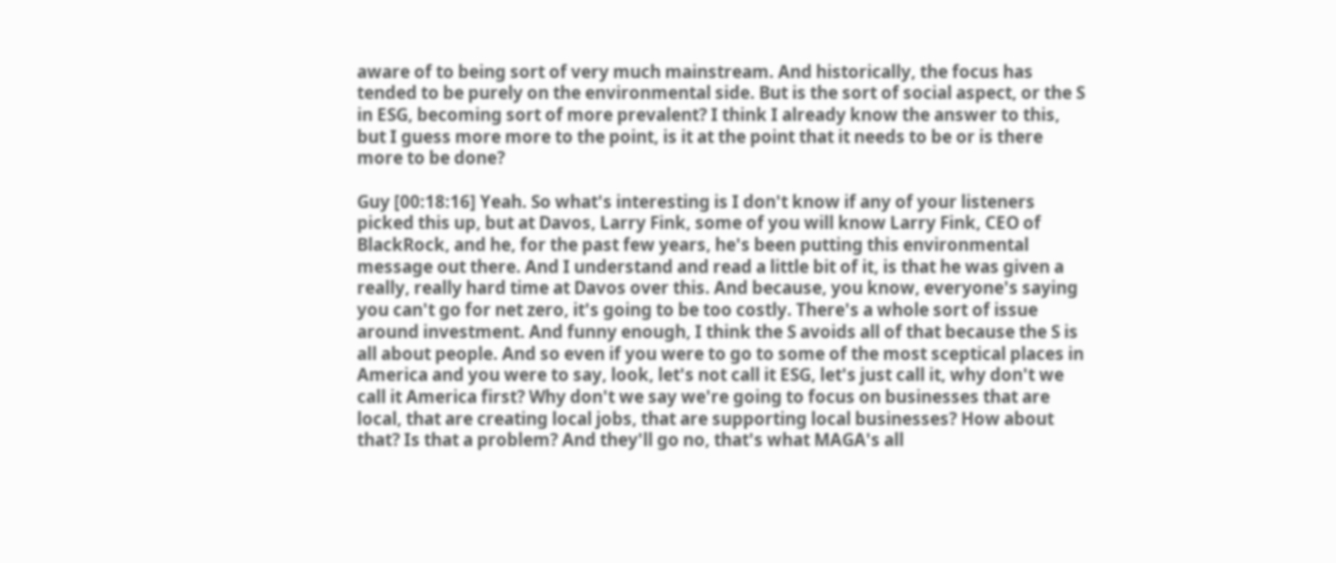aware of to being sort of very much mainstream. And historically, the focus has tended to be purely on the environmental side. But is the sort of social aspect, or the S in ESG, becoming sort of more prevalent? I think I already know the answer to this, but I guess more more to the point, is it at the point that it needs to be or is there more to be done?

Guy [00:18:16] Yeah. So what's interesting is I don't know if any of your listeners picked this up, but at Davos, Larry Fink, some of you will know Larry Fink, CEO of BlackRock, and he, for the past few years, he's been putting this environmental message out there. And I understand and read a little bit of it, is that he was given a really, really hard time at Davos over this. And because, you know, everyone's saying you can't go for net zero, it's going to be too costly. There's a whole sort of issue around investment. And funny enough, I think the S avoids all of that because the S is all about people. And so even if you were to go to some of the most sceptical places in America and you were to say, look, let's not call it ESG, let's just call it, why don't we call it America first? Why don't we say we're going to focus on businesses that are local, that are creating local jobs, that are supporting local businesses? How about that? Is that a problem? And they'll go no, that's what MAGA's all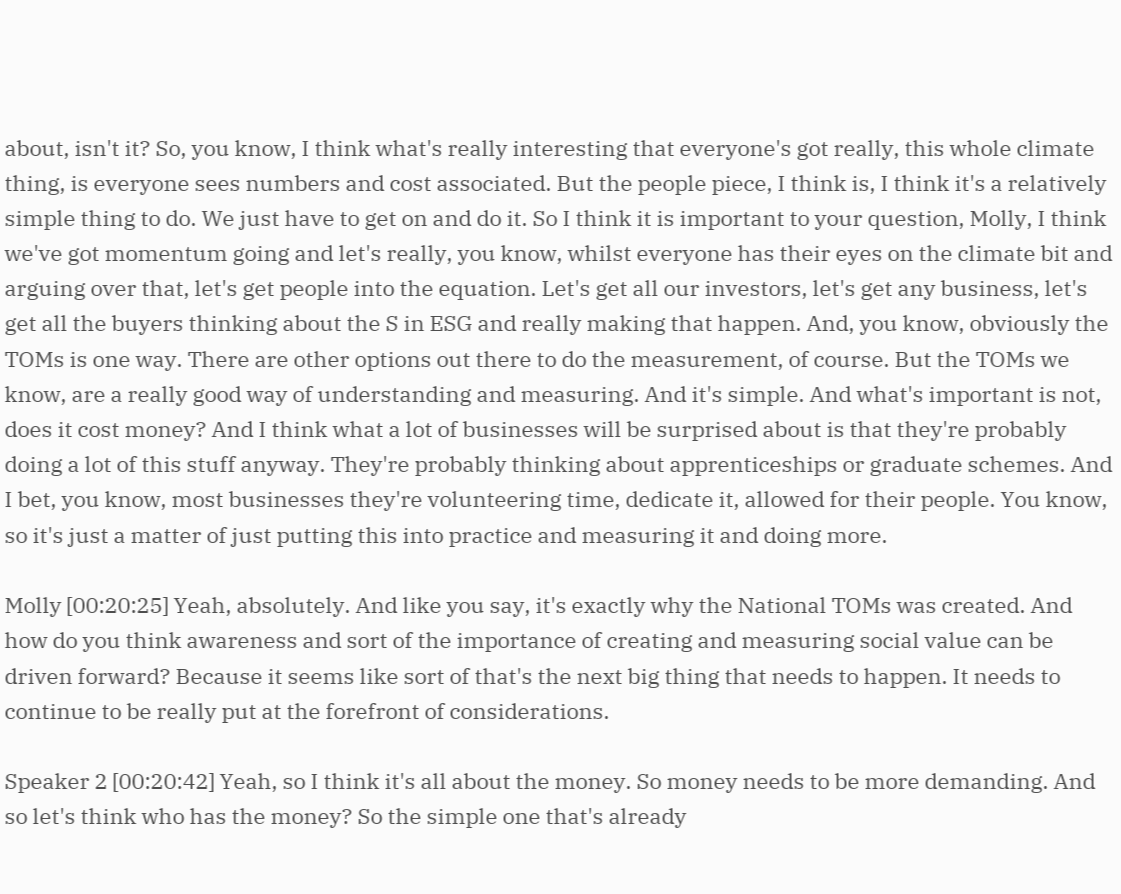about, isn't it? So, you know, I think what's really interesting that everyone's got really, this whole climate thing, is everyone sees numbers and cost associated. But the people piece, I think is, I think it's a relatively simple thing to do. We just have to get on and do it. So I think it is important to your question, Molly, I think we've got momentum going and let's really, you know, whilst everyone has their eyes on the climate bit and arguing over that, let's get people into the equation. Let's get all our investors, let's get any business, let's get all the buyers thinking about the S in ESG and really making that happen. And, you know, obviously the TOMs is one way. There are other options out there to do the measurement, of course. But the TOMs we know, are a really good way of understanding and measuring. And it's simple. And what's important is not, does it cost money? And I think what a lot of businesses will be surprised about is that they're probably doing a lot of this stuff anyway. They're probably thinking about apprenticeships or graduate schemes. And I bet, you know, most businesses they're volunteering time, dedicate it, allowed for their people. You know, so it's just a matter of just putting this into practice and measuring it and doing more.

Molly [00:20:25] Yeah, absolutely. And like you say, it's exactly why the National TOMs was created. And how do you think awareness and sort of the importance of creating and measuring social value can be driven forward? Because it seems like sort of that's the next big thing that needs to happen. It needs to continue to be really put at the forefront of considerations.

Speaker 2 [00:20:42] Yeah, so I think it's all about the money. So money needs to be more demanding. And so let's think who has the money? So the simple one that's already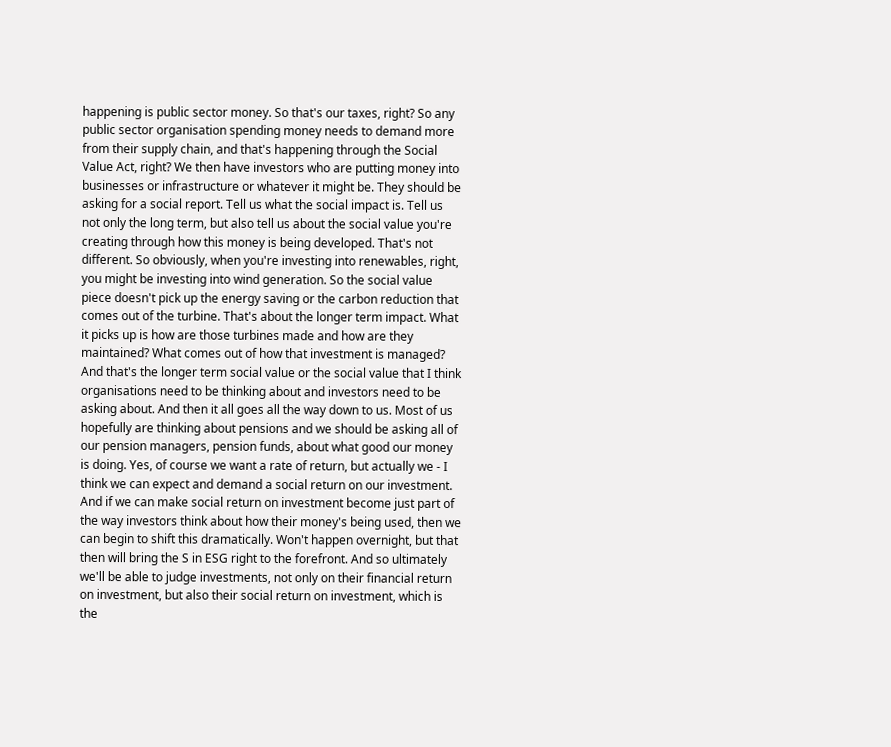happening is public sector money. So that's our taxes, right? So any public sector organisation spending money needs to demand more from their supply chain, and that's happening through the Social Value Act, right? We then have investors who are putting money into businesses or infrastructure or whatever it might be. They should be asking for a social report. Tell us what the social impact is. Tell us not only the long term, but also tell us about the social value you're creating through how this money is being developed. That's not different. So obviously, when you're investing into renewables, right, you might be investing into wind generation. So the social value piece doesn't pick up the energy saving or the carbon reduction that comes out of the turbine. That's about the longer term impact. What it picks up is how are those turbines made and how are they maintained? What comes out of how that investment is managed? And that's the longer term social value or the social value that I think organisations need to be thinking about and investors need to be asking about. And then it all goes all the way down to us. Most of us hopefully are thinking about pensions and we should be asking all of our pension managers, pension funds, about what good our money is doing. Yes, of course we want a rate of return, but actually we - I think we can expect and demand a social return on our investment. And if we can make social return on investment become just part of the way investors think about how their money's being used, then we can begin to shift this dramatically. Won't happen overnight, but that then will bring the S in ESG right to the forefront. And so ultimately we'll be able to judge investments, not only on their financial return on investment, but also their social return on investment, which is the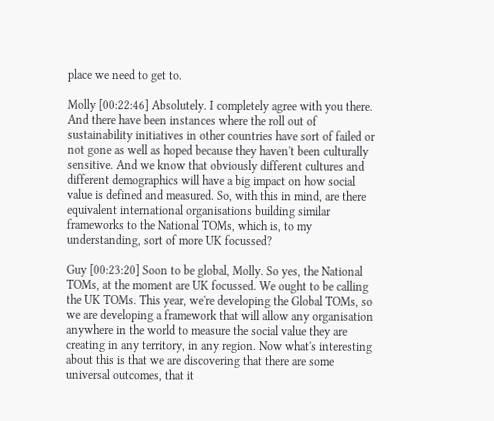place we need to get to.

Molly [00:22:46] Absolutely. I completely agree with you there. And there have been instances where the roll out of sustainability initiatives in other countries have sort of failed or not gone as well as hoped because they haven't been culturally sensitive. And we know that obviously different cultures and different demographics will have a big impact on how social value is defined and measured. So, with this in mind, are there equivalent international organisations building similar frameworks to the National TOMs, which is, to my understanding, sort of more UK focussed?

Guy [00:23:20] Soon to be global, Molly. So yes, the National TOMs, at the moment are UK focussed. We ought to be calling the UK TOMs. This year, we're developing the Global TOMs, so we are developing a framework that will allow any organisation anywhere in the world to measure the social value they are creating in any territory, in any region. Now what's interesting about this is that we are discovering that there are some universal outcomes, that it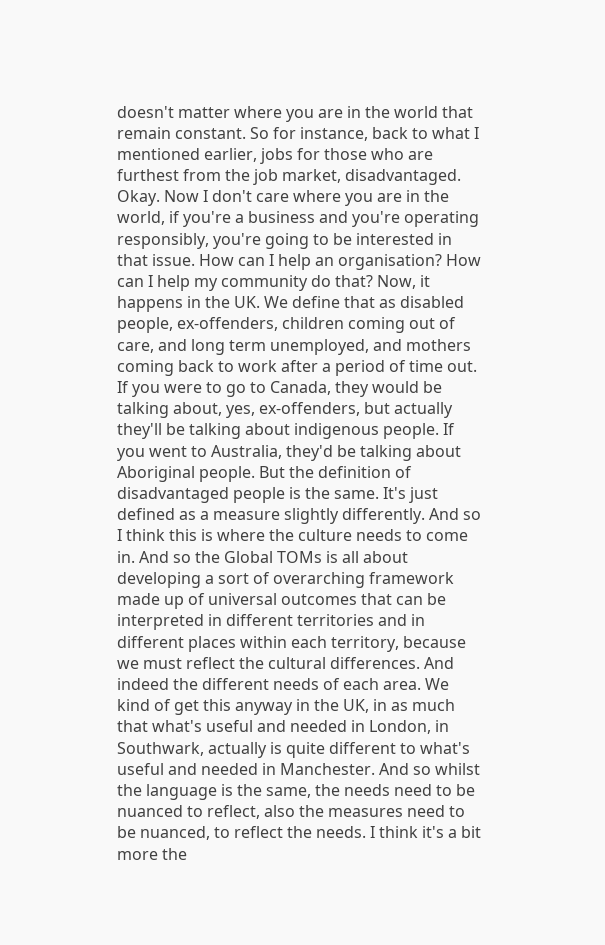doesn't matter where you are in the world that remain constant. So for instance, back to what I mentioned earlier, jobs for those who are furthest from the job market, disadvantaged. Okay. Now I don't care where you are in the world, if you're a business and you're operating responsibly, you're going to be interested in that issue. How can I help an organisation? How can I help my community do that? Now, it happens in the UK. We define that as disabled people, ex-offenders, children coming out of care, and long term unemployed, and mothers coming back to work after a period of time out. If you were to go to Canada, they would be talking about, yes, ex-offenders, but actually they'll be talking about indigenous people. If you went to Australia, they'd be talking about Aboriginal people. But the definition of disadvantaged people is the same. It's just defined as a measure slightly differently. And so I think this is where the culture needs to come in. And so the Global TOMs is all about developing a sort of overarching framework made up of universal outcomes that can be interpreted in different territories and in different places within each territory, because we must reflect the cultural differences. And indeed the different needs of each area. We kind of get this anyway in the UK, in as much that what's useful and needed in London, in Southwark, actually is quite different to what's useful and needed in Manchester. And so whilst the language is the same, the needs need to be nuanced to reflect, also the measures need to be nuanced, to reflect the needs. I think it's a bit more the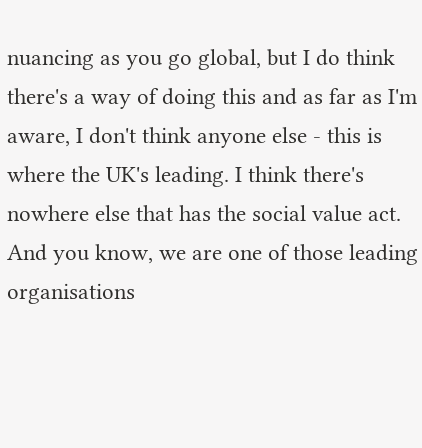nuancing as you go global, but I do think there's a way of doing this and as far as I'm aware, I don't think anyone else - this is where the UK's leading. I think there's nowhere else that has the social value act. And you know, we are one of those leading organisations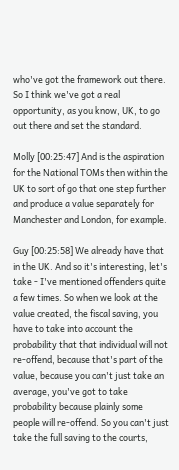who've got the framework out there. So I think we've got a real opportunity, as you know, UK, to go out there and set the standard.

Molly [00:25:47] And is the aspiration for the National TOMs then within the UK to sort of go that one step further and produce a value separately for Manchester and London, for example.

Guy [00:25:58] We already have that in the UK. And so it's interesting, let's take - I've mentioned offenders quite a few times. So when we look at the value created, the fiscal saving, you have to take into account the probability that that individual will not re-offend, because that's part of the value, because you can't just take an average, you've got to take probability because plainly some people will re-offend. So you can't just take the full saving to the courts,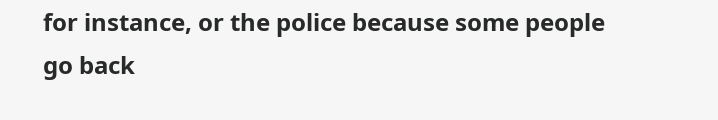for instance, or the police because some people go back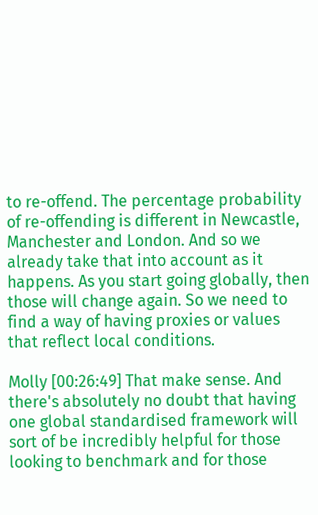to re-offend. The percentage probability of re-offending is different in Newcastle, Manchester and London. And so we already take that into account as it happens. As you start going globally, then those will change again. So we need to find a way of having proxies or values that reflect local conditions.

Molly [00:26:49] That make sense. And there's absolutely no doubt that having one global standardised framework will sort of be incredibly helpful for those looking to benchmark and for those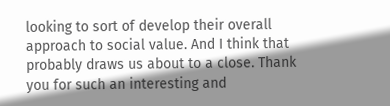looking to sort of develop their overall approach to social value. And I think that probably draws us about to a close. Thank you for such an interesting and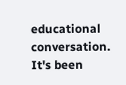educational conversation. It's been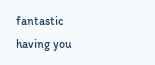fantastic having you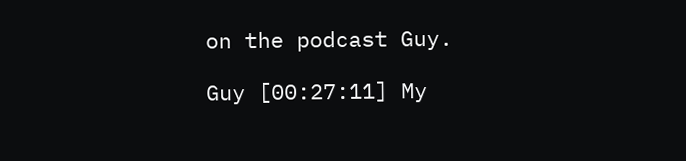on the podcast Guy.

Guy [00:27:11] My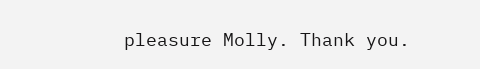pleasure Molly. Thank you.